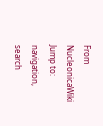From NucleonicaWiki
Jump to: navigation, search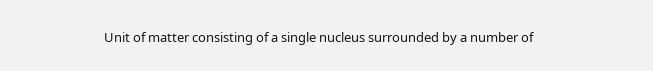Unit of matter consisting of a single nucleus surrounded by a number of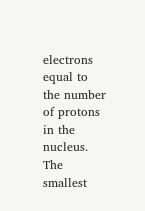electrons equal to the number of protons in the nucleus. The smallest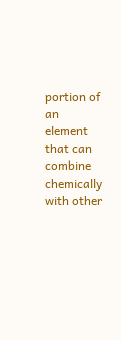portion of an element that can combine chemically with other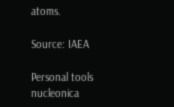atoms.

Source: IAEA

Personal tools
nucleonica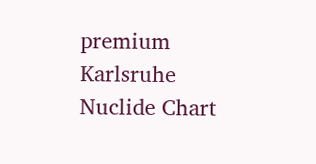premium
Karlsruhe Nuclide Chart